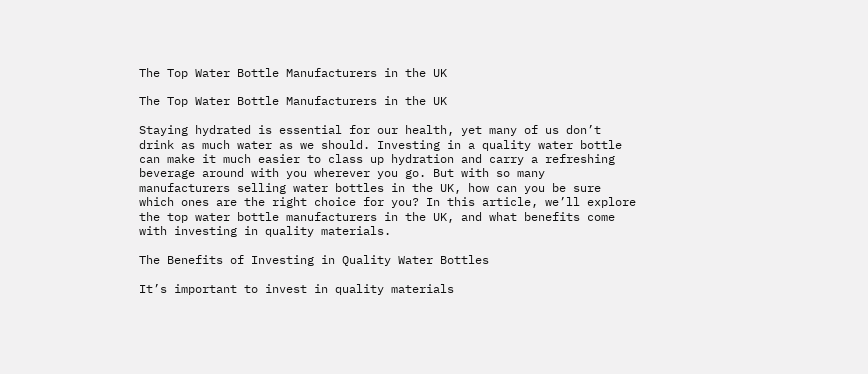The Top Water Bottle Manufacturers in the UK

The Top Water Bottle Manufacturers in the UK

Staying hydrated is essential for our health, yet many of us don’t drink as much water as we should. Investing in a quality water bottle can make it much easier to class up hydration and carry a refreshing beverage around with you wherever you go. But with so many manufacturers selling water bottles in the UK, how can you be sure which ones are the right choice for you? In this article, we’ll explore the top water bottle manufacturers in the UK, and what benefits come with investing in quality materials.

The Benefits of Investing in Quality Water Bottles

It’s important to invest in quality materials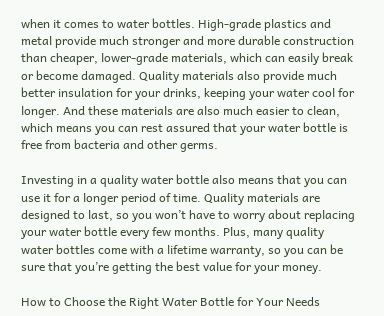when it comes to water bottles. High-grade plastics and metal provide much stronger and more durable construction than cheaper, lower-grade materials, which can easily break or become damaged. Quality materials also provide much better insulation for your drinks, keeping your water cool for longer. And these materials are also much easier to clean, which means you can rest assured that your water bottle is free from bacteria and other germs.

Investing in a quality water bottle also means that you can use it for a longer period of time. Quality materials are designed to last, so you won’t have to worry about replacing your water bottle every few months. Plus, many quality water bottles come with a lifetime warranty, so you can be sure that you’re getting the best value for your money.

How to Choose the Right Water Bottle for Your Needs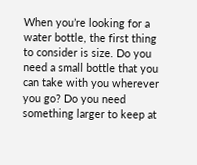When you’re looking for a water bottle, the first thing to consider is size. Do you need a small bottle that you can take with you wherever you go? Do you need something larger to keep at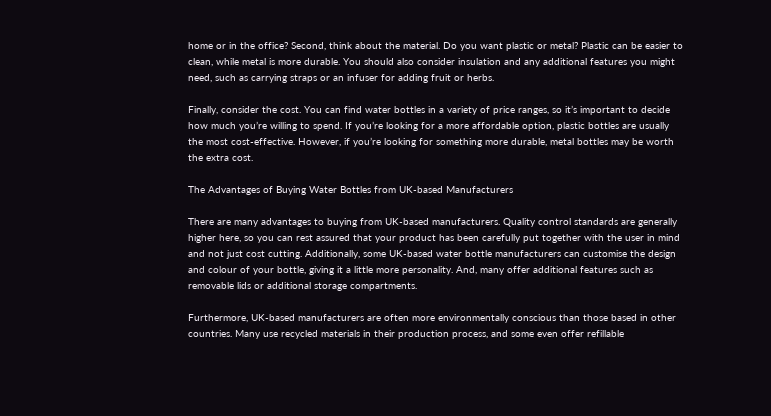home or in the office? Second, think about the material. Do you want plastic or metal? Plastic can be easier to clean, while metal is more durable. You should also consider insulation and any additional features you might need, such as carrying straps or an infuser for adding fruit or herbs.

Finally, consider the cost. You can find water bottles in a variety of price ranges, so it’s important to decide how much you’re willing to spend. If you’re looking for a more affordable option, plastic bottles are usually the most cost-effective. However, if you’re looking for something more durable, metal bottles may be worth the extra cost.

The Advantages of Buying Water Bottles from UK-based Manufacturers

There are many advantages to buying from UK-based manufacturers. Quality control standards are generally higher here, so you can rest assured that your product has been carefully put together with the user in mind and not just cost cutting. Additionally, some UK-based water bottle manufacturers can customise the design and colour of your bottle, giving it a little more personality. And, many offer additional features such as removable lids or additional storage compartments.

Furthermore, UK-based manufacturers are often more environmentally conscious than those based in other countries. Many use recycled materials in their production process, and some even offer refillable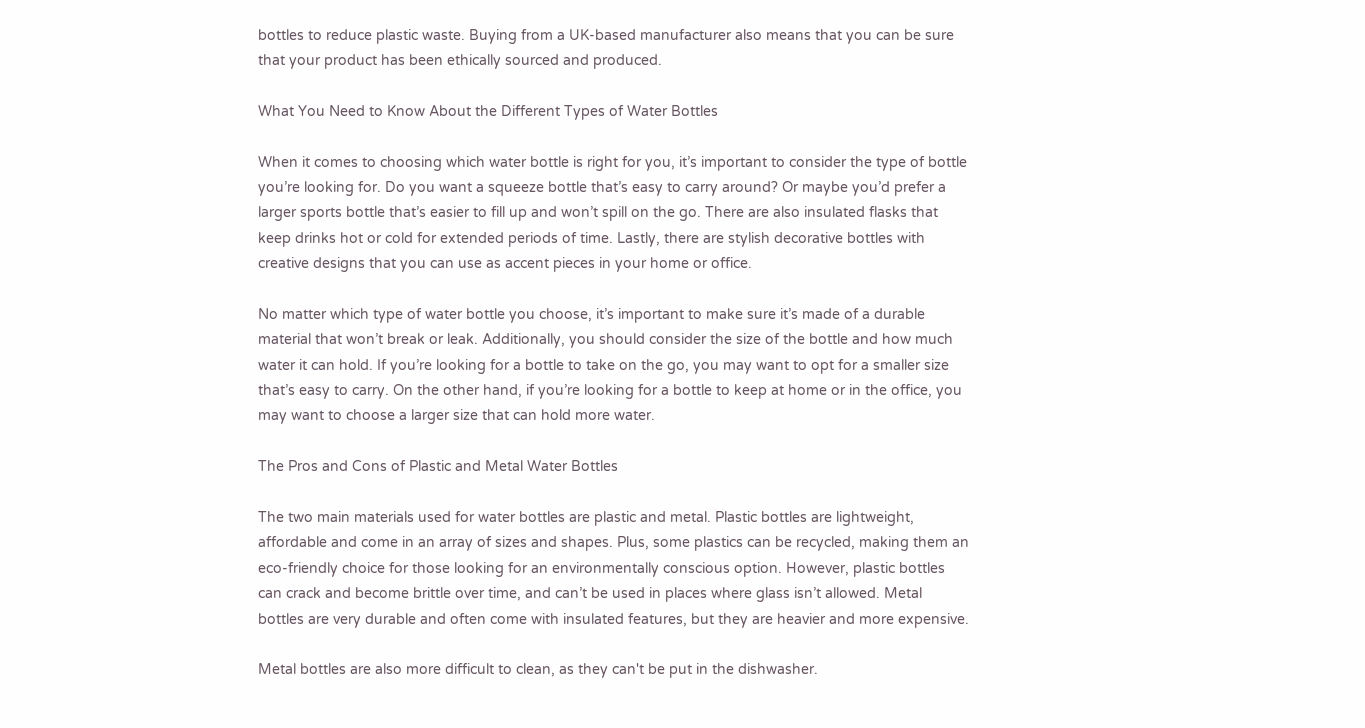bottles to reduce plastic waste. Buying from a UK-based manufacturer also means that you can be sure that your product has been ethically sourced and produced.

What You Need to Know About the Different Types of Water Bottles

When it comes to choosing which water bottle is right for you, it’s important to consider the type of bottle you’re looking for. Do you want a squeeze bottle that’s easy to carry around? Or maybe you’d prefer a larger sports bottle that’s easier to fill up and won’t spill on the go. There are also insulated flasks that keep drinks hot or cold for extended periods of time. Lastly, there are stylish decorative bottles with creative designs that you can use as accent pieces in your home or office.

No matter which type of water bottle you choose, it’s important to make sure it’s made of a durable material that won’t break or leak. Additionally, you should consider the size of the bottle and how much water it can hold. If you’re looking for a bottle to take on the go, you may want to opt for a smaller size that’s easy to carry. On the other hand, if you’re looking for a bottle to keep at home or in the office, you may want to choose a larger size that can hold more water.

The Pros and Cons of Plastic and Metal Water Bottles

The two main materials used for water bottles are plastic and metal. Plastic bottles are lightweight, affordable and come in an array of sizes and shapes. Plus, some plastics can be recycled, making them an eco-friendly choice for those looking for an environmentally conscious option. However, plastic bottles can crack and become brittle over time, and can’t be used in places where glass isn’t allowed. Metal bottles are very durable and often come with insulated features, but they are heavier and more expensive.

Metal bottles are also more difficult to clean, as they can't be put in the dishwasher.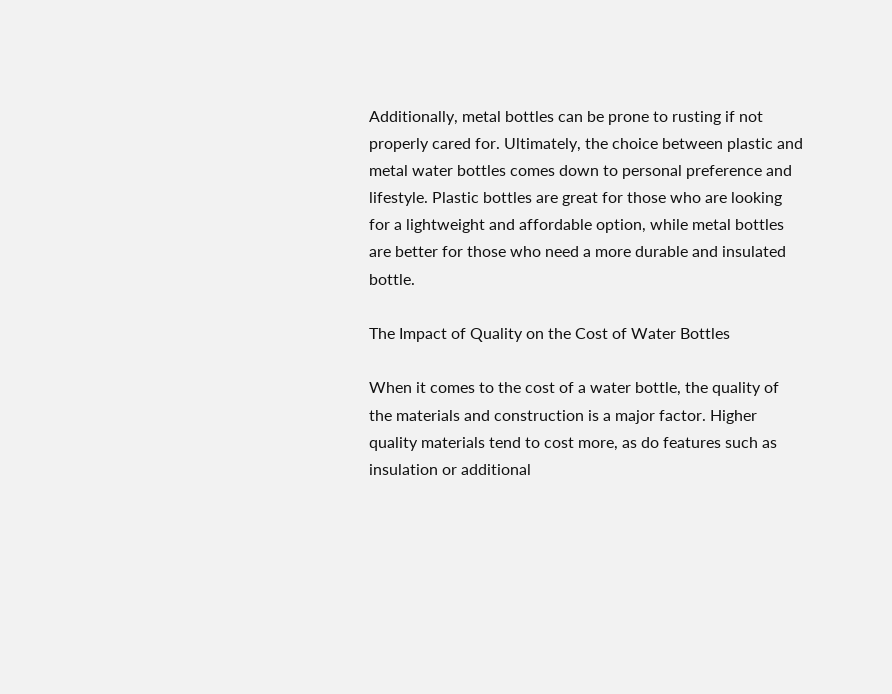Additionally, metal bottles can be prone to rusting if not properly cared for. Ultimately, the choice between plastic and metal water bottles comes down to personal preference and lifestyle. Plastic bottles are great for those who are looking for a lightweight and affordable option, while metal bottles are better for those who need a more durable and insulated bottle.

The Impact of Quality on the Cost of Water Bottles

When it comes to the cost of a water bottle, the quality of the materials and construction is a major factor. Higher quality materials tend to cost more, as do features such as insulation or additional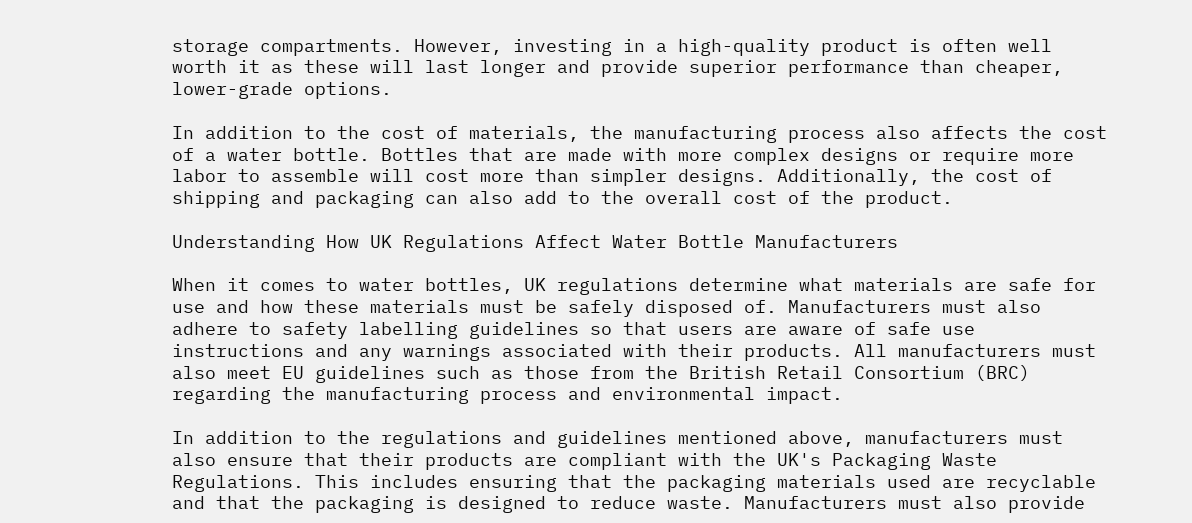storage compartments. However, investing in a high-quality product is often well worth it as these will last longer and provide superior performance than cheaper, lower-grade options.

In addition to the cost of materials, the manufacturing process also affects the cost of a water bottle. Bottles that are made with more complex designs or require more labor to assemble will cost more than simpler designs. Additionally, the cost of shipping and packaging can also add to the overall cost of the product.

Understanding How UK Regulations Affect Water Bottle Manufacturers

When it comes to water bottles, UK regulations determine what materials are safe for use and how these materials must be safely disposed of. Manufacturers must also adhere to safety labelling guidelines so that users are aware of safe use instructions and any warnings associated with their products. All manufacturers must also meet EU guidelines such as those from the British Retail Consortium (BRC) regarding the manufacturing process and environmental impact.

In addition to the regulations and guidelines mentioned above, manufacturers must also ensure that their products are compliant with the UK's Packaging Waste Regulations. This includes ensuring that the packaging materials used are recyclable and that the packaging is designed to reduce waste. Manufacturers must also provide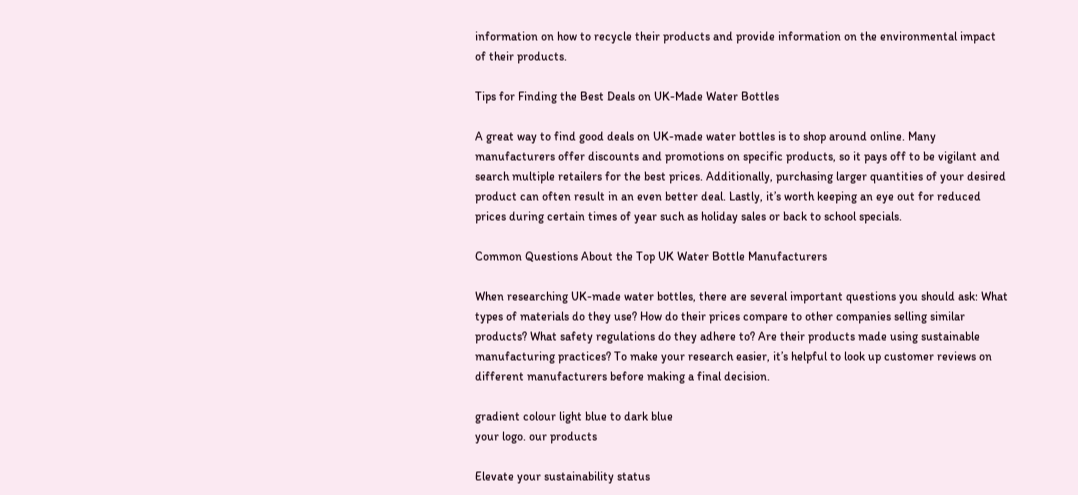information on how to recycle their products and provide information on the environmental impact of their products.

Tips for Finding the Best Deals on UK-Made Water Bottles

A great way to find good deals on UK-made water bottles is to shop around online. Many manufacturers offer discounts and promotions on specific products, so it pays off to be vigilant and search multiple retailers for the best prices. Additionally, purchasing larger quantities of your desired product can often result in an even better deal. Lastly, it’s worth keeping an eye out for reduced prices during certain times of year such as holiday sales or back to school specials.

Common Questions About the Top UK Water Bottle Manufacturers

When researching UK-made water bottles, there are several important questions you should ask: What types of materials do they use? How do their prices compare to other companies selling similar products? What safety regulations do they adhere to? Are their products made using sustainable manufacturing practices? To make your research easier, it’s helpful to look up customer reviews on different manufacturers before making a final decision.

gradient colour light blue to dark blue
your logo. our products

Elevate your sustainability status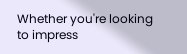Whether you're looking to impress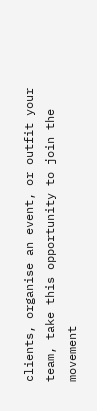clients, organise an event, or outfit your team, take this opportunity to join the movement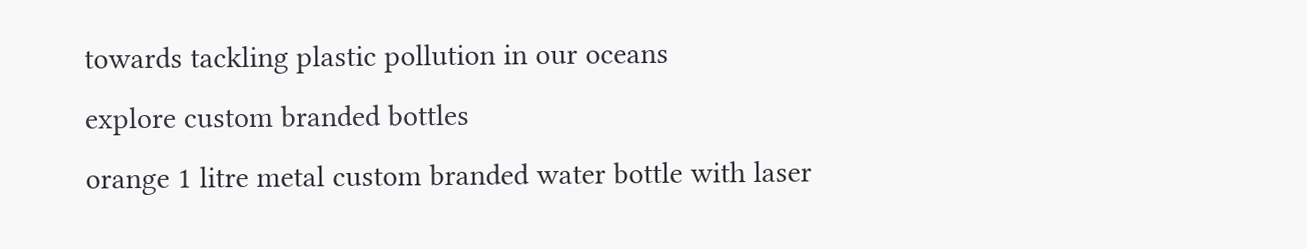towards tackling plastic pollution in our oceans
explore custom branded bottles
orange 1 litre metal custom branded water bottle with laser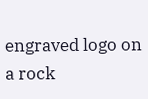engraved logo on a rock